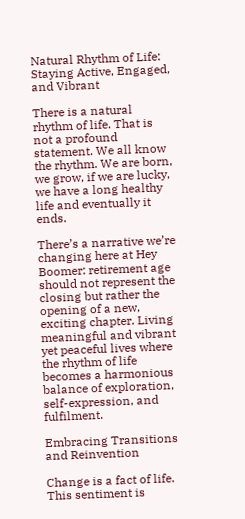Natural Rhythm of Life: Staying Active, Engaged, and Vibrant

There is a natural rhythm of life. That is not a profound statement. We all know the rhythm. We are born, we grow, if we are lucky, we have a long healthy life and eventually it ends.

There’s a narrative we’re changing here at Hey Boomer: retirement age should not represent the closing but rather the opening of a new, exciting chapter. Living meaningful and vibrant yet peaceful lives where the rhythm of life becomes a harmonious balance of exploration, self-expression, and fulfilment.

Embracing Transitions and Reinvention

Change is a fact of life. This sentiment is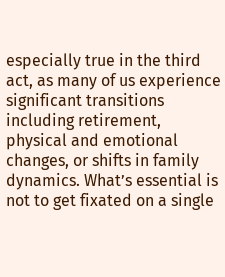especially true in the third act, as many of us experience significant transitions including retirement, physical and emotional changes, or shifts in family dynamics. What’s essential is not to get fixated on a single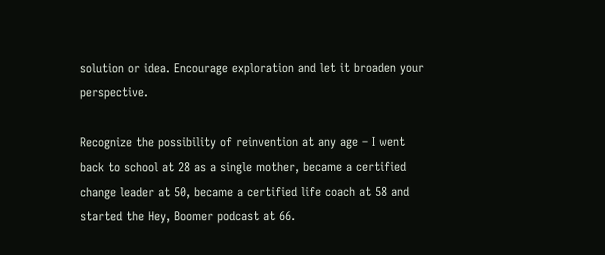solution or idea. Encourage exploration and let it broaden your perspective.

Recognize the possibility of reinvention at any age – I went back to school at 28 as a single mother, became a certified change leader at 50, became a certified life coach at 58 and started the Hey, Boomer podcast at 66.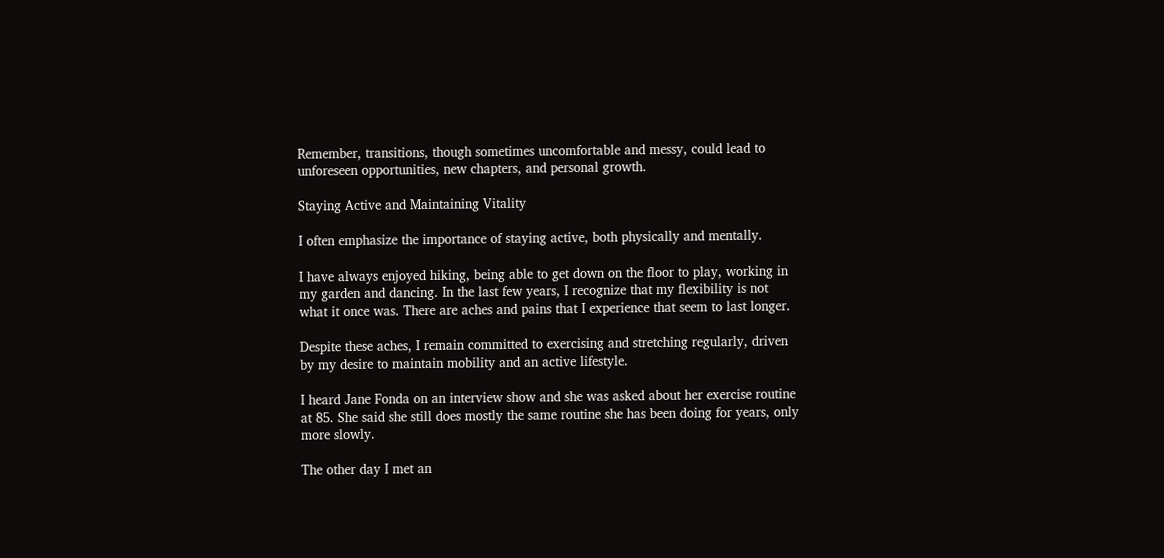Remember, transitions, though sometimes uncomfortable and messy, could lead to unforeseen opportunities, new chapters, and personal growth.

Staying Active and Maintaining Vitality

I often emphasize the importance of staying active, both physically and mentally.

I have always enjoyed hiking, being able to get down on the floor to play, working in my garden and dancing. In the last few years, I recognize that my flexibility is not what it once was. There are aches and pains that I experience that seem to last longer.

Despite these aches, I remain committed to exercising and stretching regularly, driven by my desire to maintain mobility and an active lifestyle.

I heard Jane Fonda on an interview show and she was asked about her exercise routine at 85. She said she still does mostly the same routine she has been doing for years, only more slowly.

The other day I met an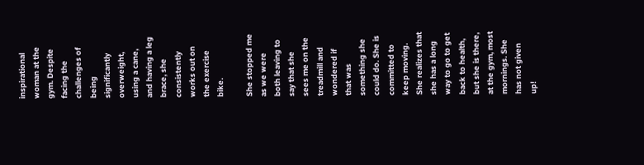inspirational woman at the gym. Despite facing the challenges of being significantly overweight, using a cane, and having a leg brace, she consistently works out on the exercise bike.

She stopped me as we were both leaving to say that she sees me on the treadmill and wondered if that was something she could do. She is committed to keep moving. She realizes that she has a long way to go to get back to health, but she is there, at the gym, most mornings. She has not given up!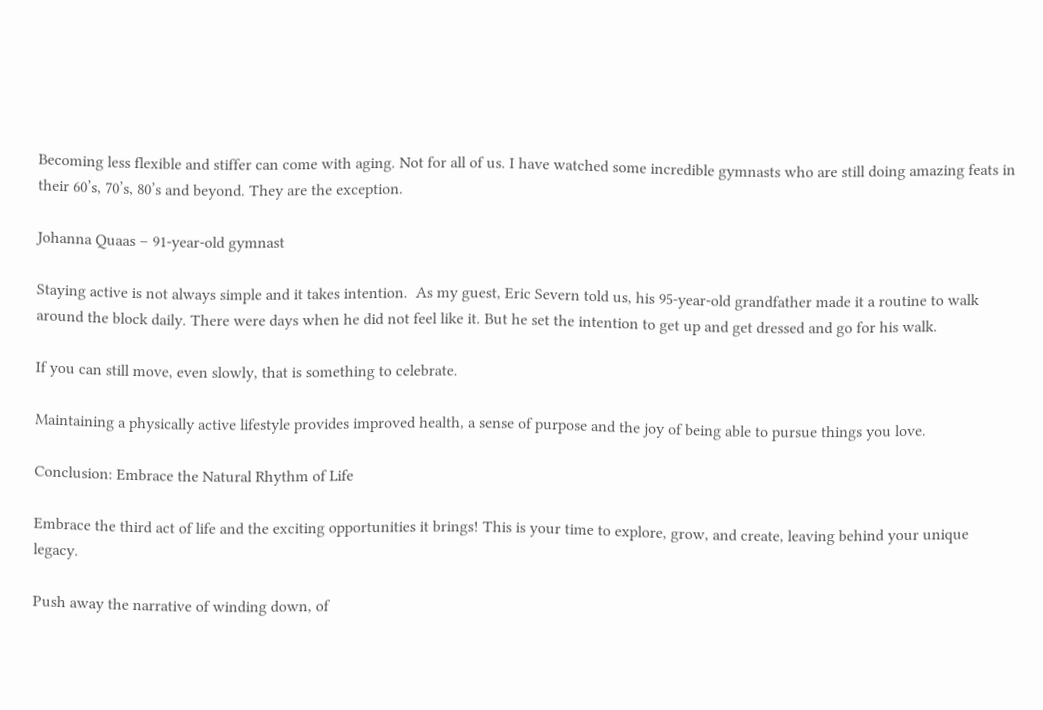Becoming less flexible and stiffer can come with aging. Not for all of us. I have watched some incredible gymnasts who are still doing amazing feats in their 60’s, 70’s, 80’s and beyond. They are the exception.

Johanna Quaas – 91-year-old gymnast

Staying active is not always simple and it takes intention.  As my guest, Eric Severn told us, his 95-year-old grandfather made it a routine to walk around the block daily. There were days when he did not feel like it. But he set the intention to get up and get dressed and go for his walk.

If you can still move, even slowly, that is something to celebrate.

Maintaining a physically active lifestyle provides improved health, a sense of purpose and the joy of being able to pursue things you love.

Conclusion: Embrace the Natural Rhythm of Life

Embrace the third act of life and the exciting opportunities it brings! This is your time to explore, grow, and create, leaving behind your unique legacy.

Push away the narrative of winding down, of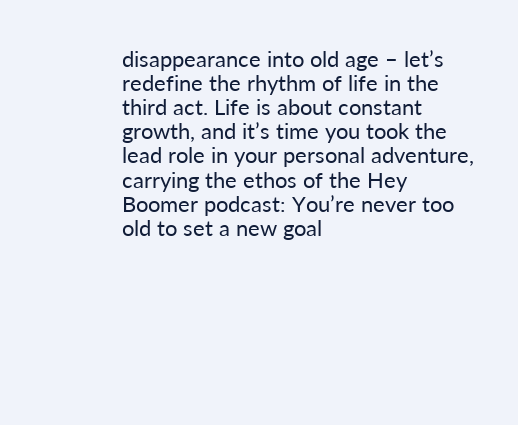disappearance into old age – let’s redefine the rhythm of life in the third act. Life is about constant growth, and it’s time you took the lead role in your personal adventure, carrying the ethos of the Hey Boomer podcast: You’re never too old to set a new goal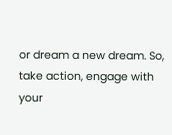or dream a new dream. So, take action, engage with your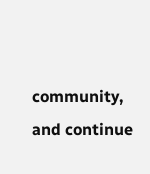community, and continue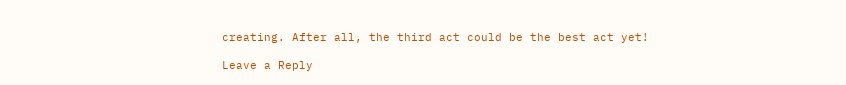creating. After all, the third act could be the best act yet!

Leave a Reply